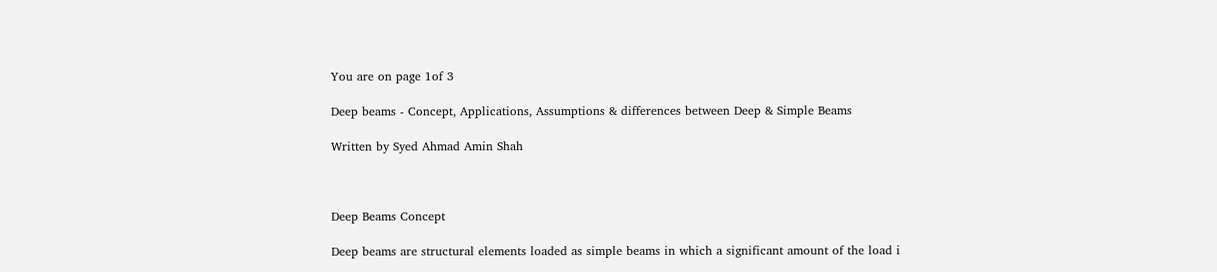You are on page 1of 3

Deep beams - Concept, Applications, Assumptions & differences between Deep & Simple Beams

Written by Syed Ahmad Amin Shah



Deep Beams Concept

Deep beams are structural elements loaded as simple beams in which a significant amount of the load i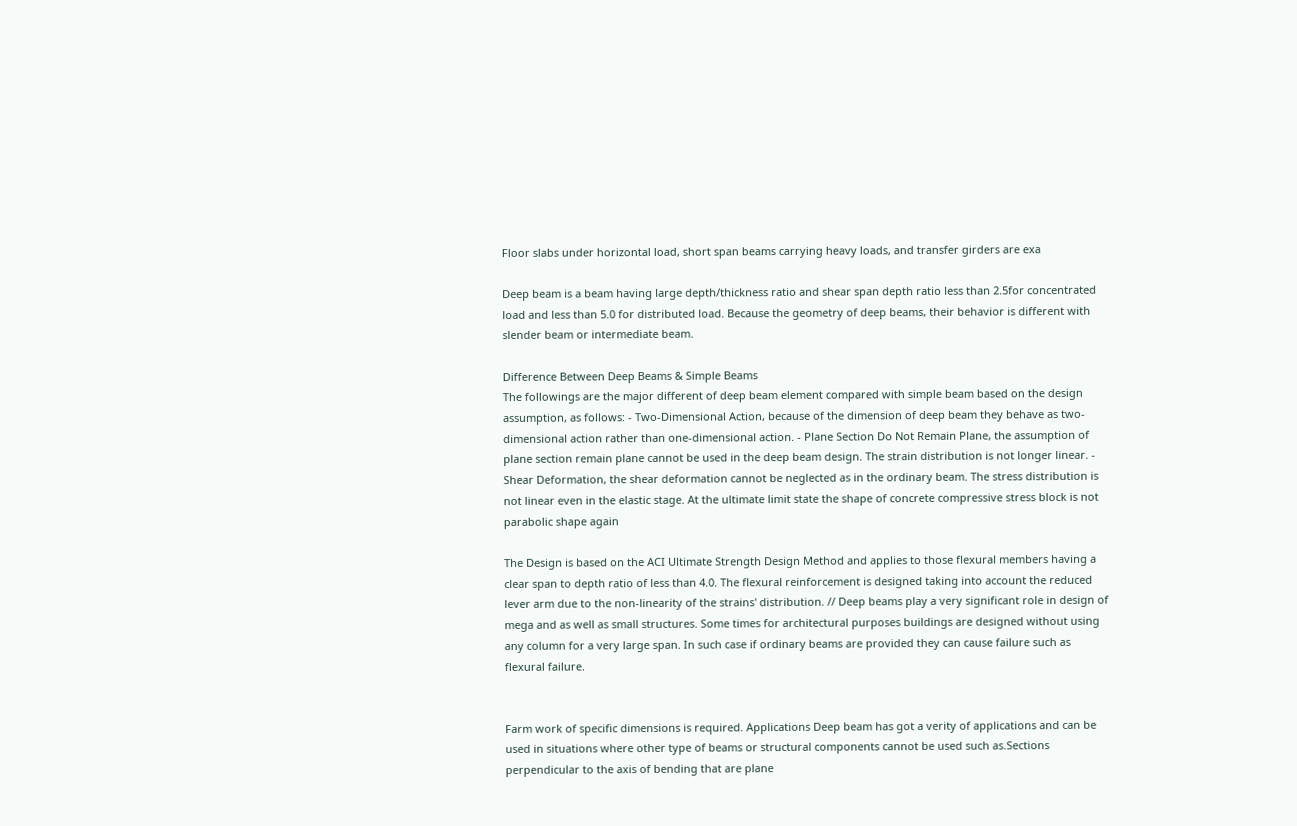Floor slabs under horizontal load, short span beams carrying heavy loads, and transfer girders are exa

Deep beam is a beam having large depth/thickness ratio and shear span depth ratio less than 2.5for concentrated load and less than 5.0 for distributed load. Because the geometry of deep beams, their behavior is different with slender beam or intermediate beam.

Difference Between Deep Beams & Simple Beams
The followings are the major different of deep beam element compared with simple beam based on the design assumption, as follows: - Two-Dimensional Action, because of the dimension of deep beam they behave as two-dimensional action rather than one-dimensional action. - Plane Section Do Not Remain Plane, the assumption of plane section remain plane cannot be used in the deep beam design. The strain distribution is not longer linear. - Shear Deformation, the shear deformation cannot be neglected as in the ordinary beam. The stress distribution is not linear even in the elastic stage. At the ultimate limit state the shape of concrete compressive stress block is not parabolic shape again

The Design is based on the ACI Ultimate Strength Design Method and applies to those flexural members having a clear span to depth ratio of less than 4.0. The flexural reinforcement is designed taking into account the reduced lever arm due to the non-linearity of the strains' distribution. // Deep beams play a very significant role in design of mega and as well as small structures. Some times for architectural purposes buildings are designed without using any column for a very large span. In such case if ordinary beams are provided they can cause failure such as flexural failure.


Farm work of specific dimensions is required. Applications Deep beam has got a verity of applications and can be used in situations where other type of beams or structural components cannot be used such as.Sections perpendicular to the axis of bending that are plane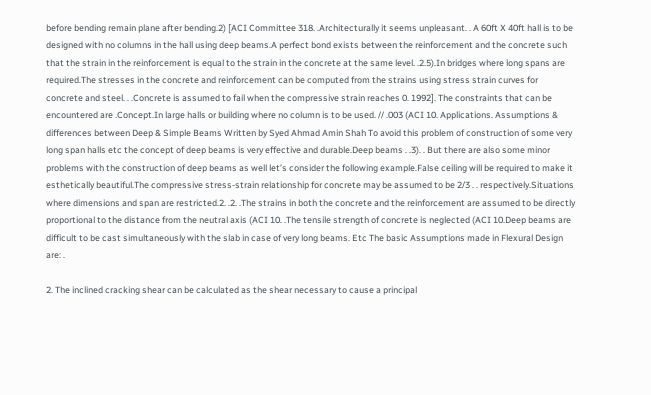before bending remain plane after bending.2) [ACI Committee 318. .Architecturally it seems unpleasant. . A 60ft X 40ft hall is to be designed with no columns in the hall using deep beams.A perfect bond exists between the reinforcement and the concrete such that the strain in the reinforcement is equal to the strain in the concrete at the same level. .2.5).In bridges where long spans are required.The stresses in the concrete and reinforcement can be computed from the strains using stress strain curves for concrete and steel. . .Concrete is assumed to fail when the compressive strain reaches 0. 1992]. The constraints that can be encountered are .Concept.In large halls or building where no column is to be used. // .003 (ACI 10. Applications. Assumptions & differences between Deep & Simple Beams Written by Syed Ahmad Amin Shah To avoid this problem of construction of some very long span halls etc the concept of deep beams is very effective and durable.Deep beams . .3). . But there are also some minor problems with the construction of deep beams as well let’s consider the following example.False ceiling will be required to make it esthetically beautiful.The compressive stress-strain relationship for concrete may be assumed to be 2/3 . . respectively.Situations where dimensions and span are restricted.2. .2. .The strains in both the concrete and the reinforcement are assumed to be directly proportional to the distance from the neutral axis (ACI 10. .The tensile strength of concrete is neglected (ACI 10.Deep beams are difficult to be cast simultaneously with the slab in case of very long beams. Etc The basic Assumptions made in Flexural Design are: .

2. The inclined cracking shear can be calculated as the shear necessary to cause a principal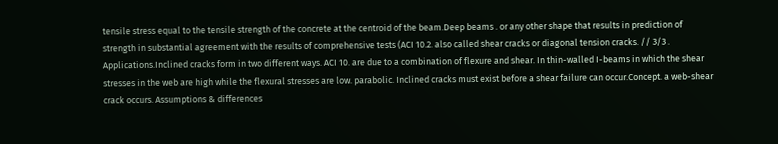tensile stress equal to the tensile strength of the concrete at the centroid of the beam.Deep beams . or any other shape that results in prediction of strength in substantial agreement with the results of comprehensive tests (ACI 10.2. also called shear cracks or diagonal tension cracks. // 3/3 . Applications.Inclined cracks form in two different ways. ACI 10. are due to a combination of flexure and shear. In thin-walled I-beams in which the shear stresses in the web are high while the flexural stresses are low. parabolic. Inclined cracks must exist before a shear failure can occur.Concept. a web-shear crack occurs. Assumptions & differences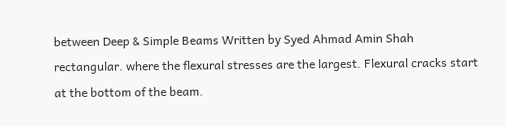between Deep & Simple Beams Written by Syed Ahmad Amin Shah rectangular. where the flexural stresses are the largest. Flexural cracks start at the bottom of the beam.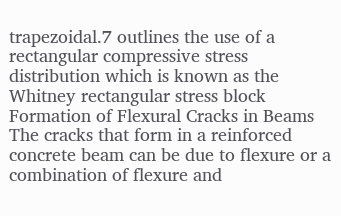trapezoidal.7 outlines the use of a rectangular compressive stress distribution which is known as the Whitney rectangular stress block Formation of Flexural Cracks in Beams The cracks that form in a reinforced concrete beam can be due to flexure or a combination of flexure and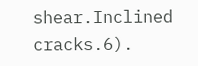shear.Inclined cracks.6).